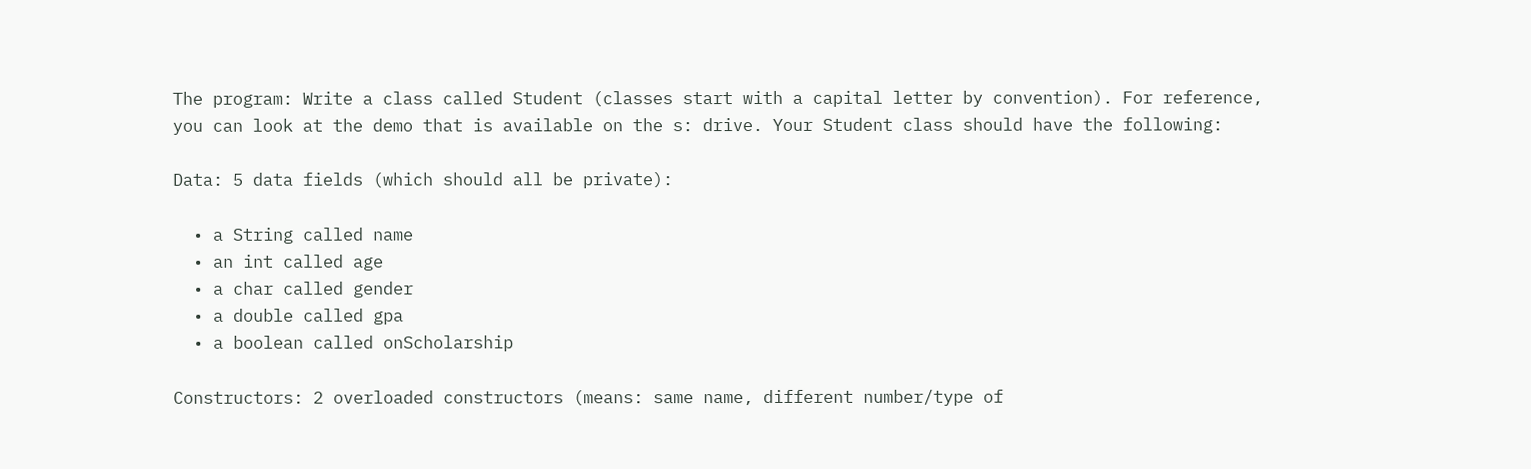The program: Write a class called Student (classes start with a capital letter by convention). For reference, you can look at the demo that is available on the s: drive. Your Student class should have the following:

Data: 5 data fields (which should all be private):

  • a String called name
  • an int called age
  • a char called gender
  • a double called gpa
  • a boolean called onScholarship

Constructors: 2 overloaded constructors (means: same name, different number/type of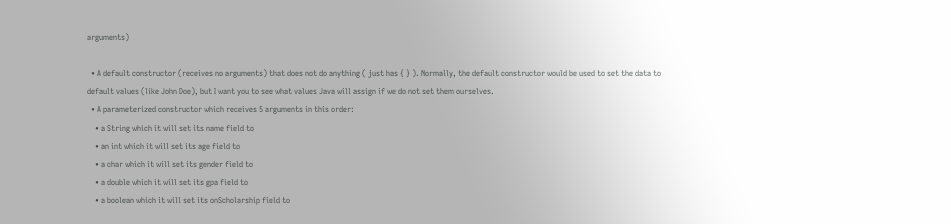arguments)

  • A default constructor (receives no arguments) that does not do anything ( just has { } ). Normally, the default constructor would be used to set the data to default values (like John Doe), but I want you to see what values Java will assign if we do not set them ourselves.
  • A parameterized constructor which receives 5 arguments in this order:
    • a String which it will set its name field to
    • an int which it will set its age field to
    • a char which it will set its gender field to
    • a double which it will set its gpa field to
    • a boolean which it will set its onScholarship field to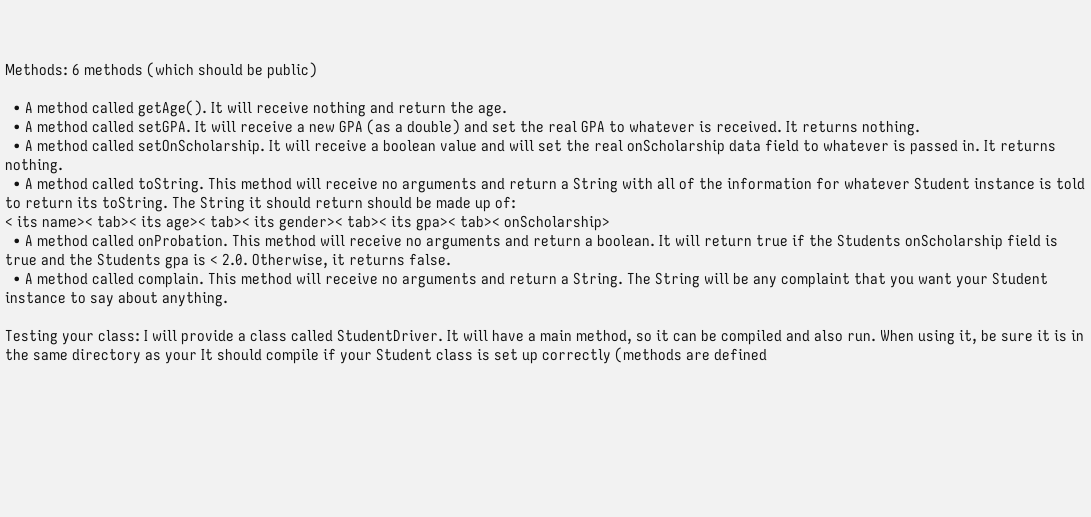Methods: 6 methods (which should be public)

  • A method called getAge(). It will receive nothing and return the age.
  • A method called setGPA. It will receive a new GPA (as a double) and set the real GPA to whatever is received. It returns nothing.
  • A method called setOnScholarship. It will receive a boolean value and will set the real onScholarship data field to whatever is passed in. It returns nothing.
  • A method called toString. This method will receive no arguments and return a String with all of the information for whatever Student instance is told to return its toString. The String it should return should be made up of:
< its name>< tab>< its age>< tab>< its gender>< tab>< its gpa>< tab>< onScholarship>
  • A method called onProbation. This method will receive no arguments and return a boolean. It will return true if the Students onScholarship field is true and the Students gpa is < 2.0. Otherwise, it returns false.
  • A method called complain. This method will receive no arguments and return a String. The String will be any complaint that you want your Student instance to say about anything.

Testing your class: I will provide a class called StudentDriver. It will have a main method, so it can be compiled and also run. When using it, be sure it is in the same directory as your It should compile if your Student class is set up correctly (methods are defined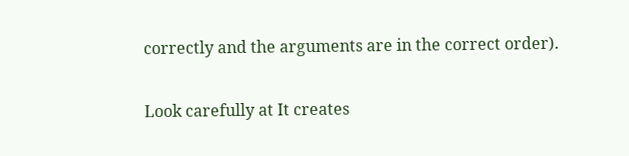correctly and the arguments are in the correct order).

Look carefully at It creates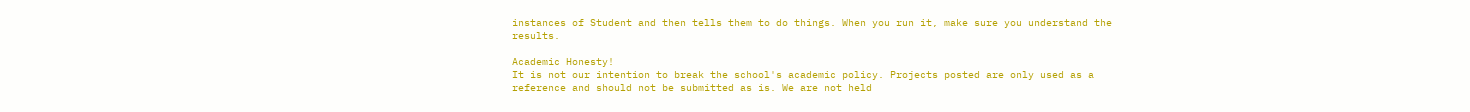instances of Student and then tells them to do things. When you run it, make sure you understand the results.

Academic Honesty!
It is not our intention to break the school's academic policy. Projects posted are only used as a reference and should not be submitted as is. We are not held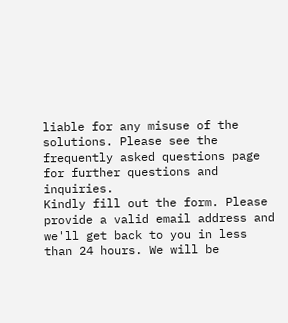liable for any misuse of the solutions. Please see the frequently asked questions page for further questions and inquiries.
Kindly fill out the form. Please provide a valid email address and we'll get back to you in less than 24 hours. We will be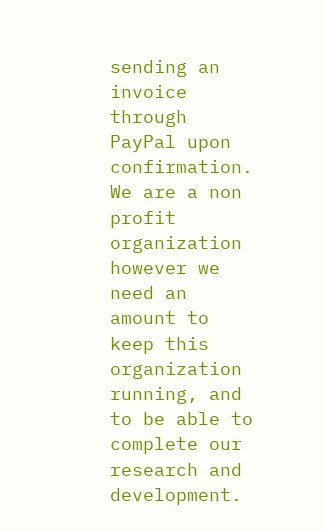sending an invoice through PayPal upon confirmation. We are a non profit organization however we need an amount to keep this organization running, and to be able to complete our research and development.